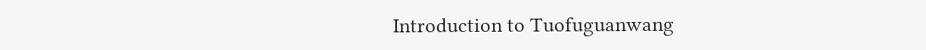Introduction to Tuofuguanwang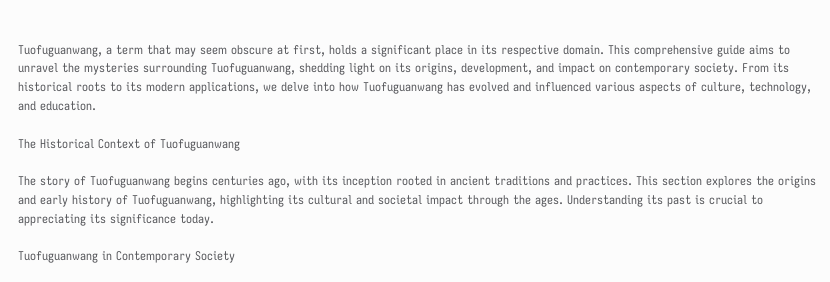Tuofuguanwang, a term that may seem obscure at first, holds a significant place in its respective domain. This comprehensive guide aims to unravel the mysteries surrounding Tuofuguanwang, shedding light on its origins, development, and impact on contemporary society. From its historical roots to its modern applications, we delve into how Tuofuguanwang has evolved and influenced various aspects of culture, technology, and education.

The Historical Context of Tuofuguanwang

The story of Tuofuguanwang begins centuries ago, with its inception rooted in ancient traditions and practices. This section explores the origins and early history of Tuofuguanwang, highlighting its cultural and societal impact through the ages. Understanding its past is crucial to appreciating its significance today.

Tuofuguanwang in Contemporary Society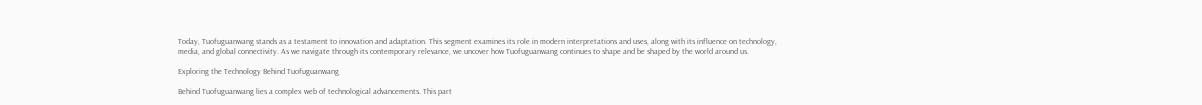Today, Tuofuguanwang stands as a testament to innovation and adaptation. This segment examines its role in modern interpretations and uses, along with its influence on technology, media, and global connectivity. As we navigate through its contemporary relevance, we uncover how Tuofuguanwang continues to shape and be shaped by the world around us.

Exploring the Technology Behind Tuofuguanwang

Behind Tuofuguanwang lies a complex web of technological advancements. This part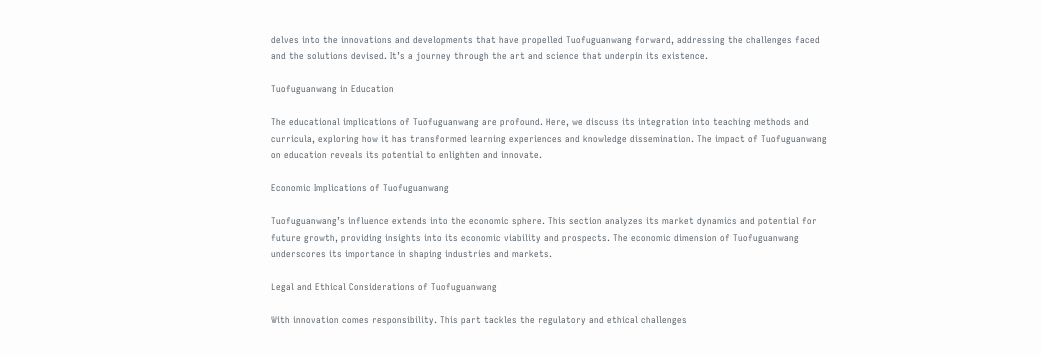delves into the innovations and developments that have propelled Tuofuguanwang forward, addressing the challenges faced and the solutions devised. It’s a journey through the art and science that underpin its existence.

Tuofuguanwang in Education

The educational implications of Tuofuguanwang are profound. Here, we discuss its integration into teaching methods and curricula, exploring how it has transformed learning experiences and knowledge dissemination. The impact of Tuofuguanwang on education reveals its potential to enlighten and innovate.

Economic Implications of Tuofuguanwang

Tuofuguanwang’s influence extends into the economic sphere. This section analyzes its market dynamics and potential for future growth, providing insights into its economic viability and prospects. The economic dimension of Tuofuguanwang underscores its importance in shaping industries and markets.

Legal and Ethical Considerations of Tuofuguanwang

With innovation comes responsibility. This part tackles the regulatory and ethical challenges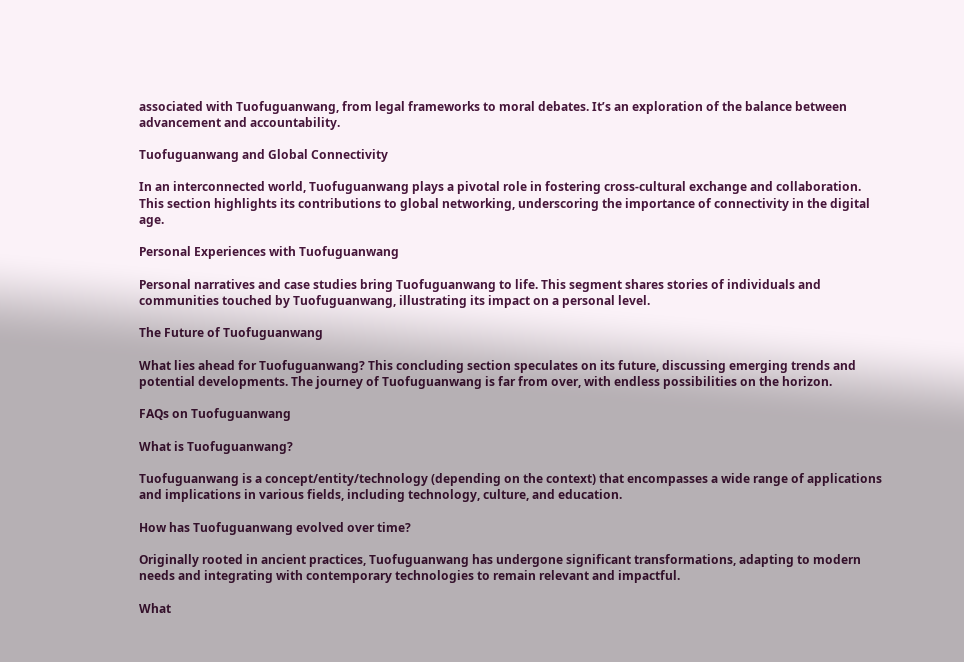associated with Tuofuguanwang, from legal frameworks to moral debates. It’s an exploration of the balance between advancement and accountability.

Tuofuguanwang and Global Connectivity

In an interconnected world, Tuofuguanwang plays a pivotal role in fostering cross-cultural exchange and collaboration. This section highlights its contributions to global networking, underscoring the importance of connectivity in the digital age.

Personal Experiences with Tuofuguanwang

Personal narratives and case studies bring Tuofuguanwang to life. This segment shares stories of individuals and communities touched by Tuofuguanwang, illustrating its impact on a personal level.

The Future of Tuofuguanwang

What lies ahead for Tuofuguanwang? This concluding section speculates on its future, discussing emerging trends and potential developments. The journey of Tuofuguanwang is far from over, with endless possibilities on the horizon.

FAQs on Tuofuguanwang

What is Tuofuguanwang?

Tuofuguanwang is a concept/entity/technology (depending on the context) that encompasses a wide range of applications and implications in various fields, including technology, culture, and education.

How has Tuofuguanwang evolved over time?

Originally rooted in ancient practices, Tuofuguanwang has undergone significant transformations, adapting to modern needs and integrating with contemporary technologies to remain relevant and impactful.

What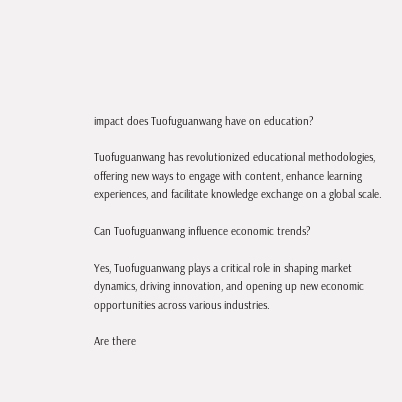impact does Tuofuguanwang have on education?

Tuofuguanwang has revolutionized educational methodologies, offering new ways to engage with content, enhance learning experiences, and facilitate knowledge exchange on a global scale.

Can Tuofuguanwang influence economic trends?

Yes, Tuofuguanwang plays a critical role in shaping market dynamics, driving innovation, and opening up new economic opportunities across various industries.

Are there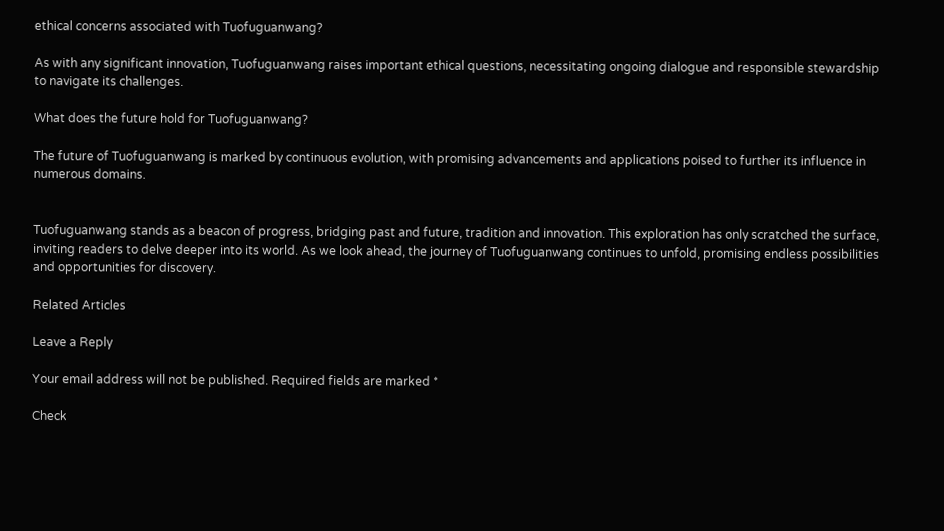ethical concerns associated with Tuofuguanwang?

As with any significant innovation, Tuofuguanwang raises important ethical questions, necessitating ongoing dialogue and responsible stewardship to navigate its challenges.

What does the future hold for Tuofuguanwang?

The future of Tuofuguanwang is marked by continuous evolution, with promising advancements and applications poised to further its influence in numerous domains.


Tuofuguanwang stands as a beacon of progress, bridging past and future, tradition and innovation. This exploration has only scratched the surface, inviting readers to delve deeper into its world. As we look ahead, the journey of Tuofuguanwang continues to unfold, promising endless possibilities and opportunities for discovery.

Related Articles

Leave a Reply

Your email address will not be published. Required fields are marked *

Check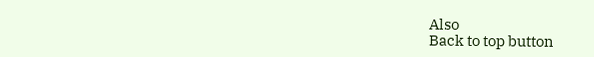Also
Back to top button